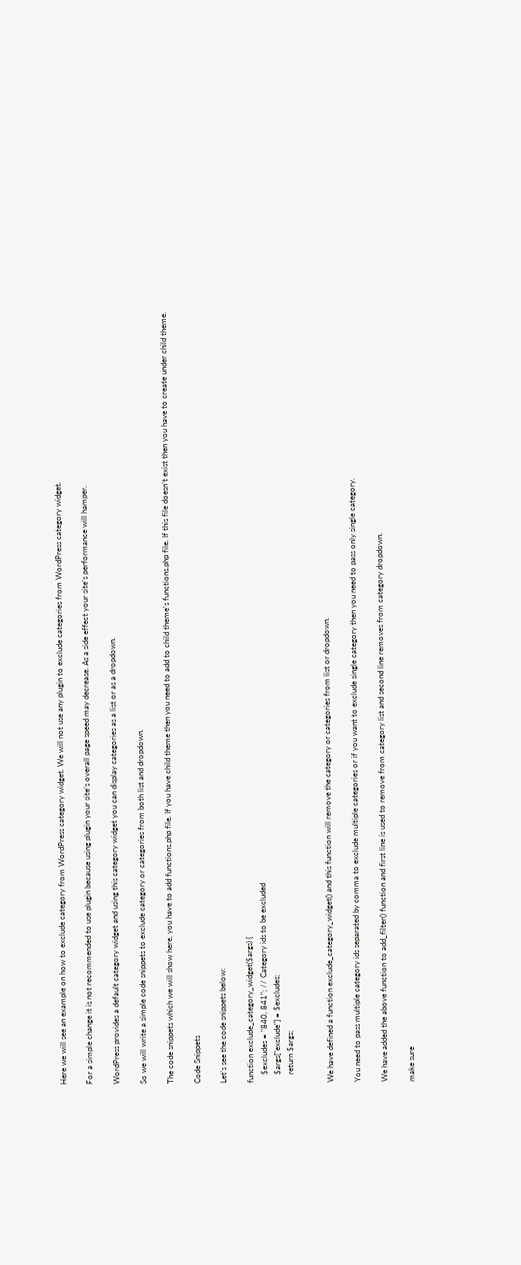Here we will see an example on how to exclude category from WordPress category widget. We will not use any plugin to exclude categories from WordPress category widget.

For a simple change it is not recommended to use plugin because using plugin your site’s overall page speed may decrease. As a side effect your site’s performance will hamper.

WordPress provides a default category widget and using this category widget you can display categories as a list or as a dropdown.

So we will write a simple code snippets to exclude category or categories from both list and dropdown.

The code snippets which we will show here, you have to add functions.php file. If you have child theme then you need to add to child theme’s functions.php file. If this file doesn’t exist then you have to create under child theme.

Code Snippets

Let’s see the code snippets below:

function exclude_category_widget($args) {
    $excludes = "840, 841"; // Category ids to be excluded
    $args["exclude"] = $excludes;
    return $args;


We have defined a function exclude_category_widget() and this function will remove the category or categories from list or dropdown.

You need to pass multiple category ids separated by comma to exclude multiple categories or if you want to exclude single category then you need to pass only single category.

We have added the above function to add_filter() function and first line is used to remove from category list and second line removes from category dropdown.

make sure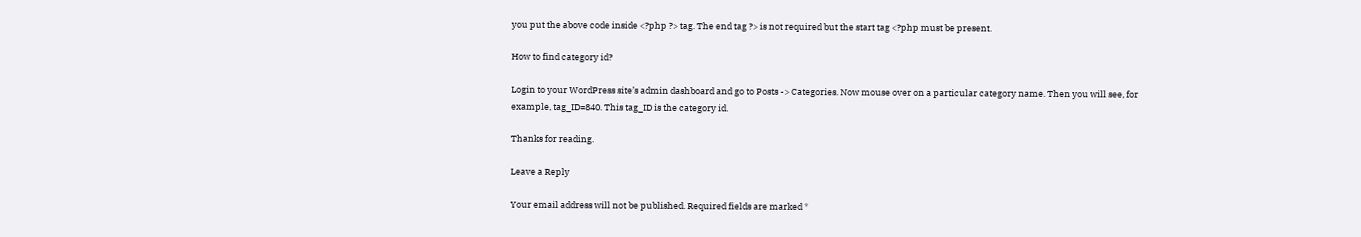you put the above code inside <?php ?> tag. The end tag ?> is not required but the start tag <?php must be present.

How to find category id?

Login to your WordPress site’s admin dashboard and go to Posts -> Categories. Now mouse over on a particular category name. Then you will see, for example, tag_ID=840. This tag_ID is the category id.

Thanks for reading.

Leave a Reply

Your email address will not be published. Required fields are marked *